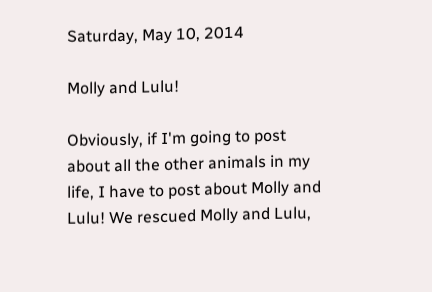Saturday, May 10, 2014

Molly and Lulu!

Obviously, if I'm going to post about all the other animals in my life, I have to post about Molly and Lulu! We rescued Molly and Lulu,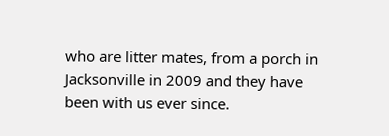who are litter mates, from a porch in Jacksonville in 2009 and they have been with us ever since.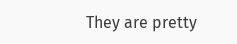They are pretty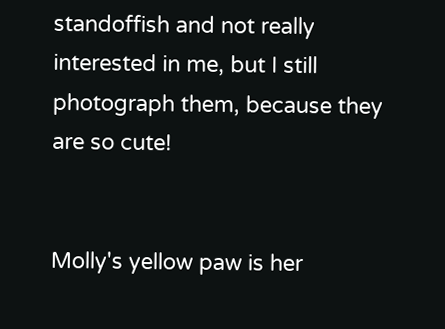standoffish and not really interested in me, but I still photograph them, because they are so cute!


Molly's yellow paw is her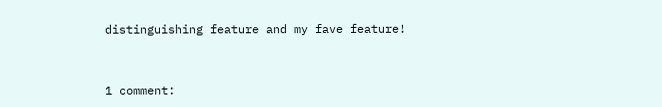distinguishing feature and my fave feature!


1 comment: